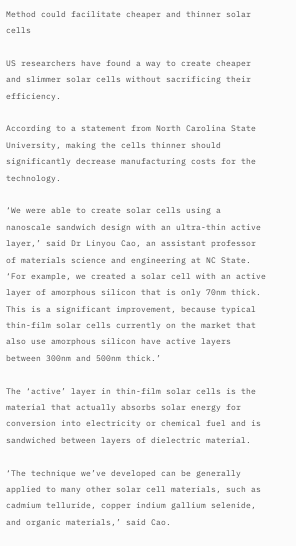Method could facilitate cheaper and thinner solar cells

US researchers have found a way to create cheaper and slimmer solar cells without sacrificing their efficiency.

According to a statement from North Carolina State University, making the cells thinner should significantly decrease manufacturing costs for the technology.

‘We were able to create solar cells using a nanoscale sandwich design with an ultra-thin active layer,’ said Dr Linyou Cao, an assistant professor of materials science and engineering at NC State. ‘For example, we created a solar cell with an active layer of amorphous silicon that is only 70nm thick. This is a significant improvement, because typical thin-film solar cells currently on the market that also use amorphous silicon have active layers between 300nm and 500nm thick.’

The ‘active’ layer in thin-film solar cells is the material that actually absorbs solar energy for conversion into electricity or chemical fuel and is sandwiched between layers of dielectric material.

‘The technique we’ve developed can be generally applied to many other solar cell materials, such as cadmium telluride, copper indium gallium selenide, and organic materials,’ said Cao.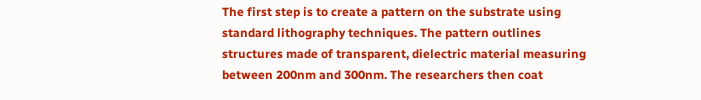The first step is to create a pattern on the substrate using standard lithography techniques. The pattern outlines structures made of transparent, dielectric material measuring between 200nm and 300nm. The researchers then coat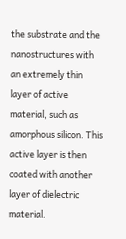the substrate and the nanostructures with an extremely thin layer of active material, such as amorphous silicon. This active layer is then coated with another layer of dielectric material.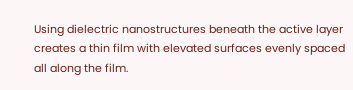Using dielectric nanostructures beneath the active layer creates a thin film with elevated surfaces evenly spaced all along the film.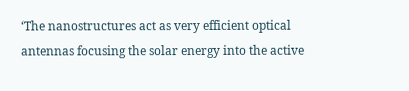‘The nanostructures act as very efficient optical antennas focusing the solar energy into the active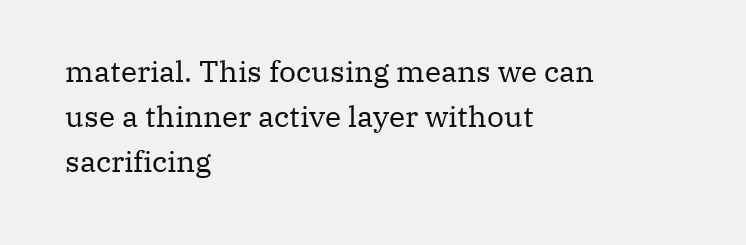material. This focusing means we can use a thinner active layer without sacrificing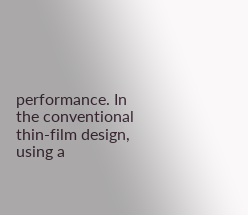performance. In the conventional thin-film design, using a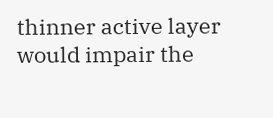thinner active layer would impair the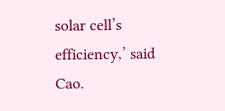solar cell’s efficiency,’ said Cao.